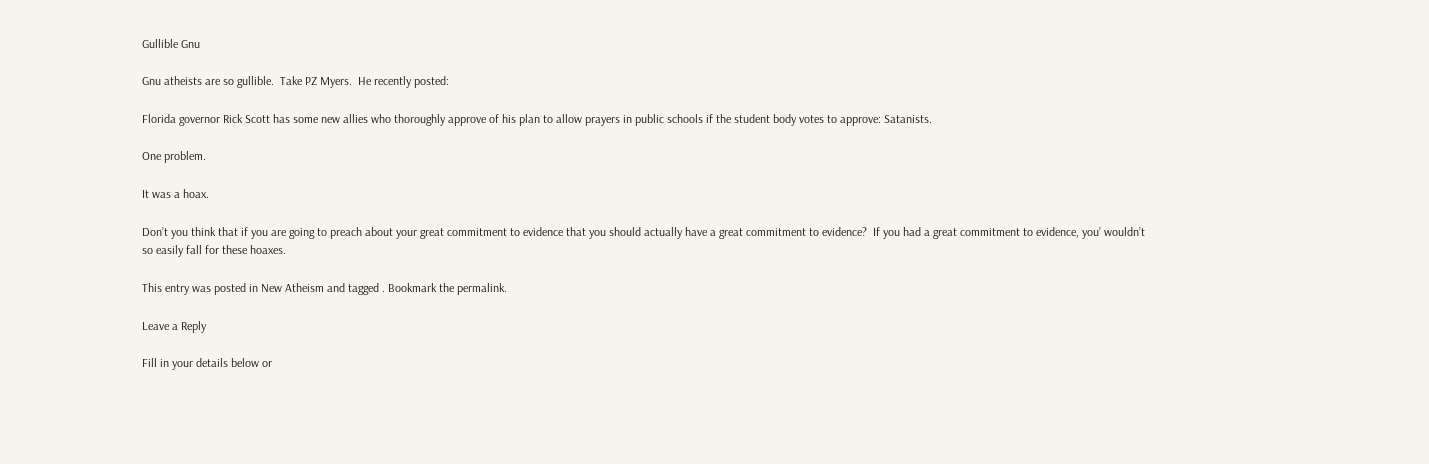Gullible Gnu

Gnu atheists are so gullible.  Take PZ Myers.  He recently posted:

Florida governor Rick Scott has some new allies who thoroughly approve of his plan to allow prayers in public schools if the student body votes to approve: Satanists.

One problem.

It was a hoax.

Don’t you think that if you are going to preach about your great commitment to evidence that you should actually have a great commitment to evidence?  If you had a great commitment to evidence, you’ wouldn’t so easily fall for these hoaxes.

This entry was posted in New Atheism and tagged . Bookmark the permalink.

Leave a Reply

Fill in your details below or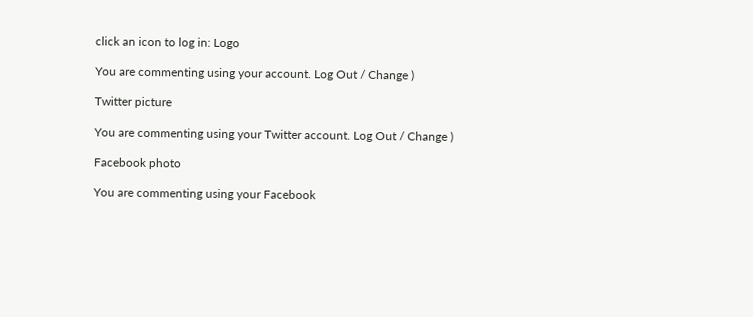click an icon to log in: Logo

You are commenting using your account. Log Out / Change )

Twitter picture

You are commenting using your Twitter account. Log Out / Change )

Facebook photo

You are commenting using your Facebook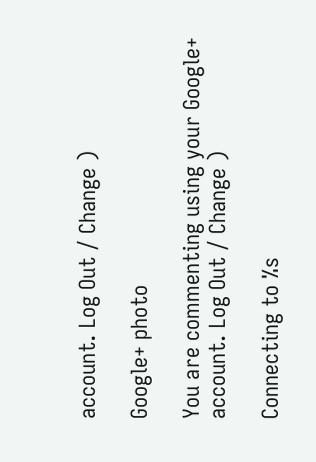account. Log Out / Change )

Google+ photo

You are commenting using your Google+ account. Log Out / Change )

Connecting to %s